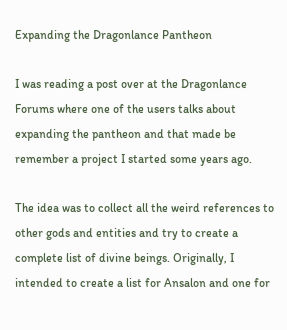Expanding the Dragonlance Pantheon

I was reading a post over at the Dragonlance Forums where one of the users talks about expanding the pantheon and that made be remember a project I started some years ago.

The idea was to collect all the weird references to other gods and entities and try to create a complete list of divine beings. Originally, I intended to create a list for Ansalon and one for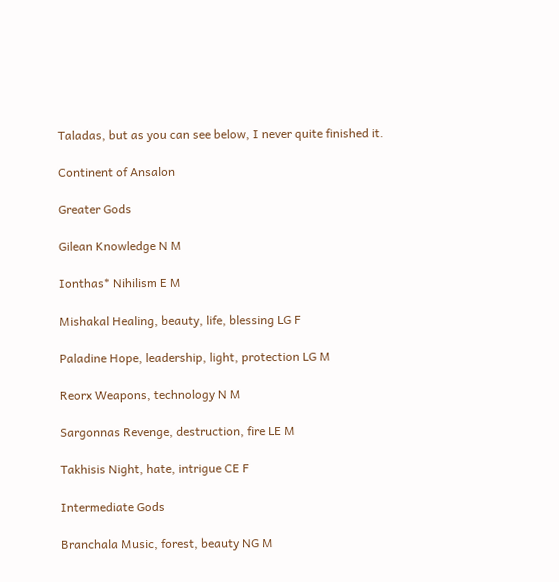Taladas, but as you can see below, I never quite finished it.

Continent of Ansalon

Greater Gods

Gilean Knowledge N M

Ionthas* Nihilism E M

Mishakal Healing, beauty, life, blessing LG F

Paladine Hope, leadership, light, protection LG M

Reorx Weapons, technology N M

Sargonnas Revenge, destruction, fire LE M

Takhisis Night, hate, intrigue CE F

Intermediate Gods

Branchala Music, forest, beauty NG M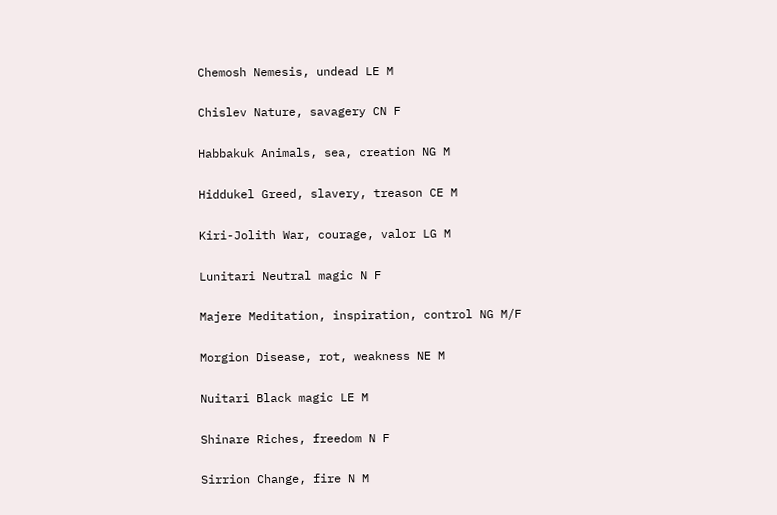Chemosh Nemesis, undead LE M

Chislev Nature, savagery CN F

Habbakuk Animals, sea, creation NG M

Hiddukel Greed, slavery, treason CE M

Kiri-Jolith War, courage, valor LG M

Lunitari Neutral magic N F

Majere Meditation, inspiration, control NG M/F

Morgion Disease, rot, weakness NE M

Nuitari Black magic LE M

Shinare Riches, freedom N F

Sirrion Change, fire N M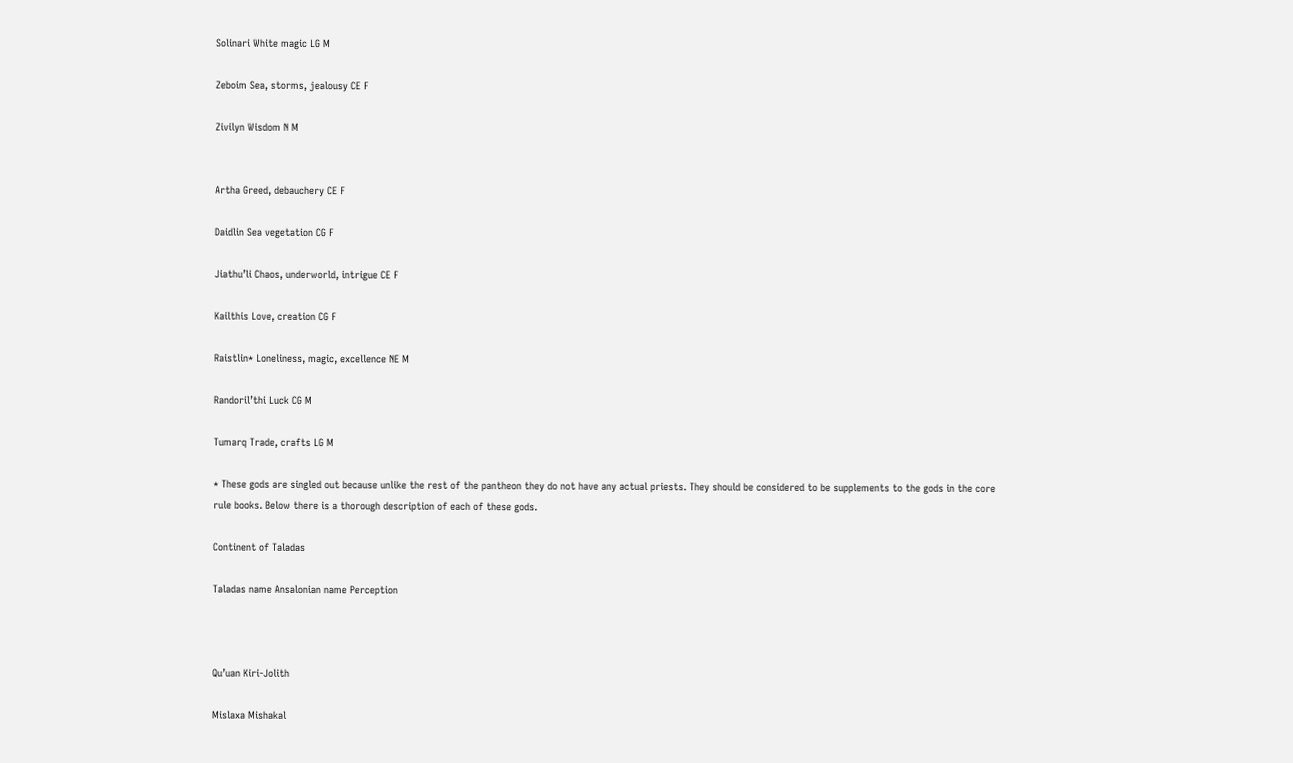Solinari White magic LG M

Zeboim Sea, storms, jealousy CE F

Zivilyn Wisdom N M


Artha Greed, debauchery CE F

Daidlin Sea vegetation CG F

Jiathu’li Chaos, underworld, intrigue CE F

Kailthis Love, creation CG F

Raistlin* Loneliness, magic, excellence NE M

Randoril’thi Luck CG M

Tumarq Trade, crafts LG M

* These gods are singled out because unlike the rest of the pantheon they do not have any actual priests. They should be considered to be supplements to the gods in the core rule books. Below there is a thorough description of each of these gods.

Continent of Taladas

Taladas name Ansalonian name Perception



Qu’uan Kiri-Jolith

Mislaxa Mishakal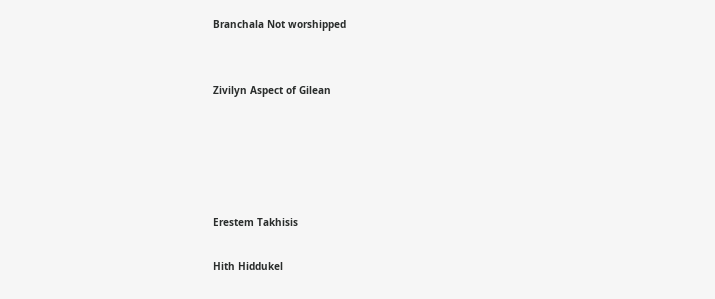Branchala Not worshipped


Zivilyn Aspect of Gilean





Erestem Takhisis

Hith Hiddukel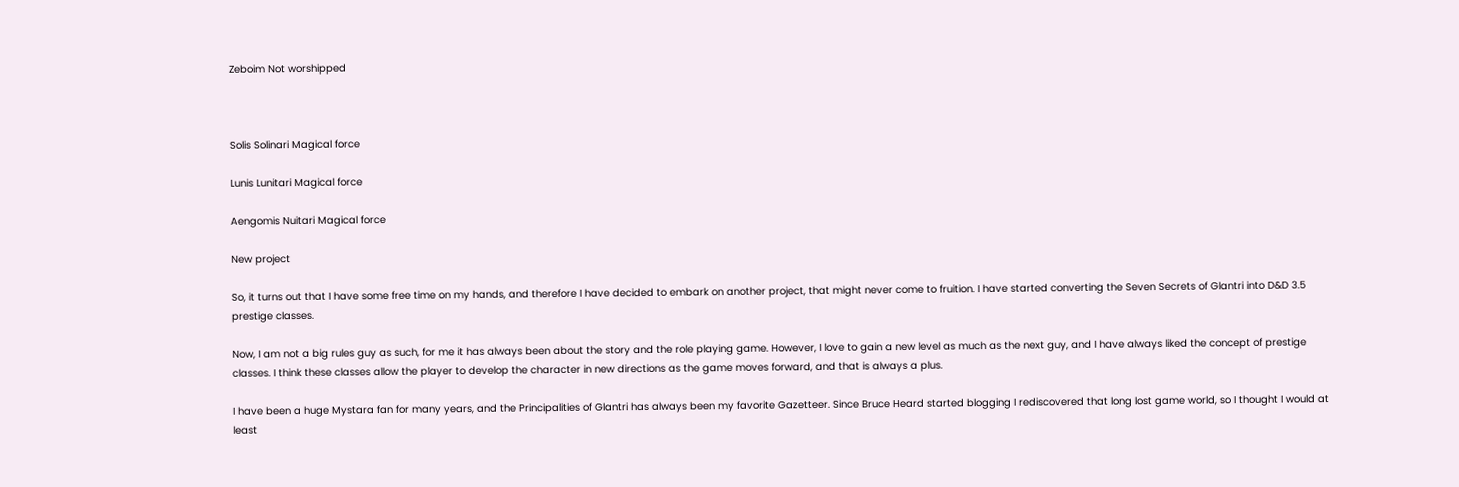Zeboim Not worshipped



Solis Solinari Magical force

Lunis Lunitari Magical force

Aengomis Nuitari Magical force

New project

So, it turns out that I have some free time on my hands, and therefore I have decided to embark on another project, that might never come to fruition. I have started converting the Seven Secrets of Glantri into D&D 3.5 prestige classes.

Now, I am not a big rules guy as such, for me it has always been about the story and the role playing game. However, I love to gain a new level as much as the next guy, and I have always liked the concept of prestige classes. I think these classes allow the player to develop the character in new directions as the game moves forward, and that is always a plus.

I have been a huge Mystara fan for many years, and the Principalities of Glantri has always been my favorite Gazetteer. Since Bruce Heard started blogging I rediscovered that long lost game world, so I thought I would at least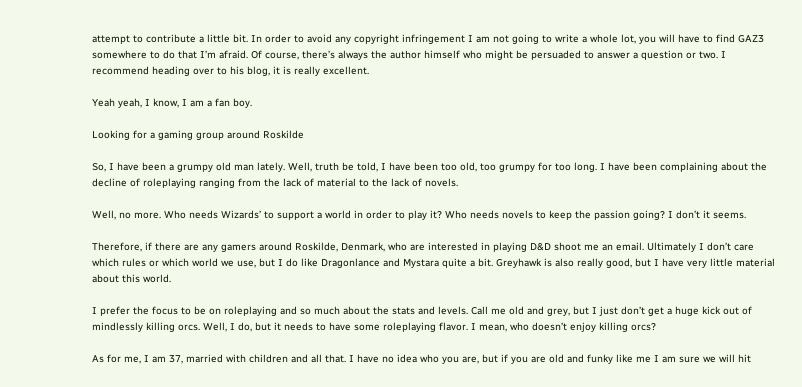attempt to contribute a little bit. In order to avoid any copyright infringement I am not going to write a whole lot, you will have to find GAZ3 somewhere to do that I’m afraid. Of course, there’s always the author himself who might be persuaded to answer a question or two. I recommend heading over to his blog, it is really excellent.

Yeah yeah, I know, I am a fan boy.

Looking for a gaming group around Roskilde

So, I have been a grumpy old man lately. Well, truth be told, I have been too old, too grumpy for too long. I have been complaining about the decline of roleplaying ranging from the lack of material to the lack of novels.

Well, no more. Who needs Wizards’ to support a world in order to play it? Who needs novels to keep the passion going? I don’t it seems.

Therefore, if there are any gamers around Roskilde, Denmark, who are interested in playing D&D shoot me an email. Ultimately I don’t care which rules or which world we use, but I do like Dragonlance and Mystara quite a bit. Greyhawk is also really good, but I have very little material about this world.

I prefer the focus to be on roleplaying and so much about the stats and levels. Call me old and grey, but I just don’t get a huge kick out of mindlessly killing orcs. Well, I do, but it needs to have some roleplaying flavor. I mean, who doesn’t enjoy killing orcs?

As for me, I am 37, married with children and all that. I have no idea who you are, but if you are old and funky like me I am sure we will hit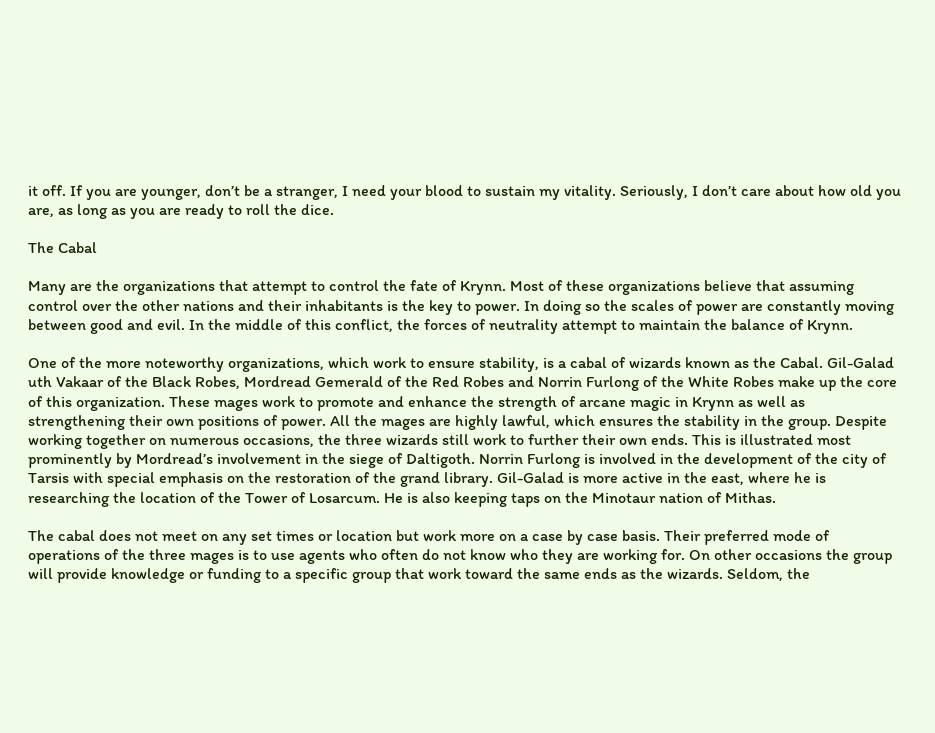it off. If you are younger, don’t be a stranger, I need your blood to sustain my vitality. Seriously, I don’t care about how old you are, as long as you are ready to roll the dice.

The Cabal

Many are the organizations that attempt to control the fate of Krynn. Most of these organizations believe that assuming control over the other nations and their inhabitants is the key to power. In doing so the scales of power are constantly moving between good and evil. In the middle of this conflict, the forces of neutrality attempt to maintain the balance of Krynn.

One of the more noteworthy organizations, which work to ensure stability, is a cabal of wizards known as the Cabal. Gil-Galad uth Vakaar of the Black Robes, Mordread Gemerald of the Red Robes and Norrin Furlong of the White Robes make up the core of this organization. These mages work to promote and enhance the strength of arcane magic in Krynn as well as strengthening their own positions of power. All the mages are highly lawful, which ensures the stability in the group. Despite working together on numerous occasions, the three wizards still work to further their own ends. This is illustrated most prominently by Mordread’s involvement in the siege of Daltigoth. Norrin Furlong is involved in the development of the city of Tarsis with special emphasis on the restoration of the grand library. Gil-Galad is more active in the east, where he is researching the location of the Tower of Losarcum. He is also keeping taps on the Minotaur nation of Mithas.

The cabal does not meet on any set times or location but work more on a case by case basis. Their preferred mode of operations of the three mages is to use agents who often do not know who they are working for. On other occasions the group will provide knowledge or funding to a specific group that work toward the same ends as the wizards. Seldom, the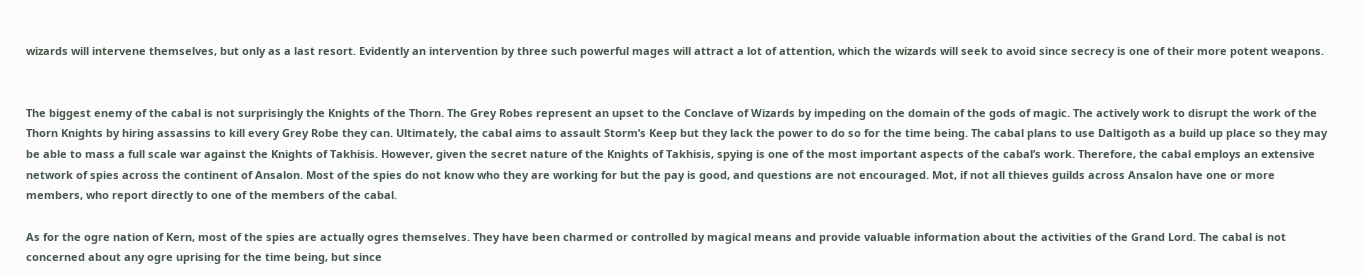wizards will intervene themselves, but only as a last resort. Evidently an intervention by three such powerful mages will attract a lot of attention, which the wizards will seek to avoid since secrecy is one of their more potent weapons.


The biggest enemy of the cabal is not surprisingly the Knights of the Thorn. The Grey Robes represent an upset to the Conclave of Wizards by impeding on the domain of the gods of magic. The actively work to disrupt the work of the Thorn Knights by hiring assassins to kill every Grey Robe they can. Ultimately, the cabal aims to assault Storm’s Keep but they lack the power to do so for the time being. The cabal plans to use Daltigoth as a build up place so they may be able to mass a full scale war against the Knights of Takhisis. However, given the secret nature of the Knights of Takhisis, spying is one of the most important aspects of the cabal’s work. Therefore, the cabal employs an extensive network of spies across the continent of Ansalon. Most of the spies do not know who they are working for but the pay is good, and questions are not encouraged. Mot, if not all thieves guilds across Ansalon have one or more members, who report directly to one of the members of the cabal.

As for the ogre nation of Kern, most of the spies are actually ogres themselves. They have been charmed or controlled by magical means and provide valuable information about the activities of the Grand Lord. The cabal is not concerned about any ogre uprising for the time being, but since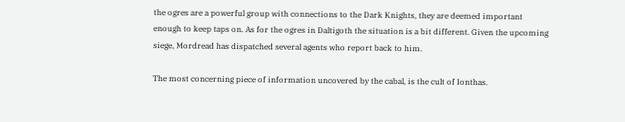the ogres are a powerful group with connections to the Dark Knights, they are deemed important enough to keep taps on. As for the ogres in Daltigoth the situation is a bit different. Given the upcoming siege, Mordread has dispatched several agents who report back to him.

The most concerning piece of information uncovered by the cabal, is the cult of Ionthas.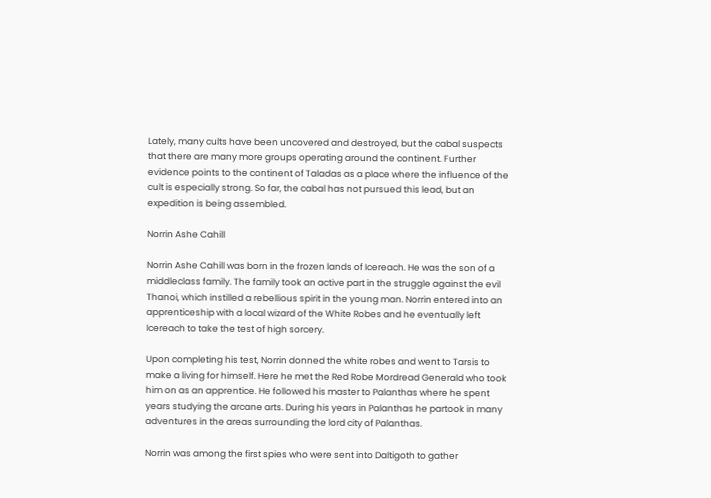Lately, many cults have been uncovered and destroyed, but the cabal suspects that there are many more groups operating around the continent. Further evidence points to the continent of Taladas as a place where the influence of the cult is especially strong. So far, the cabal has not pursued this lead, but an expedition is being assembled.

Norrin Ashe Cahill

Norrin Ashe Cahill was born in the frozen lands of Icereach. He was the son of a middleclass family. The family took an active part in the struggle against the evil Thanoi, which instilled a rebellious spirit in the young man. Norrin entered into an apprenticeship with a local wizard of the White Robes and he eventually left Icereach to take the test of high sorcery.

Upon completing his test, Norrin donned the white robes and went to Tarsis to make a living for himself. Here he met the Red Robe Mordread Generald who took him on as an apprentice. He followed his master to Palanthas where he spent years studying the arcane arts. During his years in Palanthas he partook in many adventures in the areas surrounding the lord city of Palanthas.

Norrin was among the first spies who were sent into Daltigoth to gather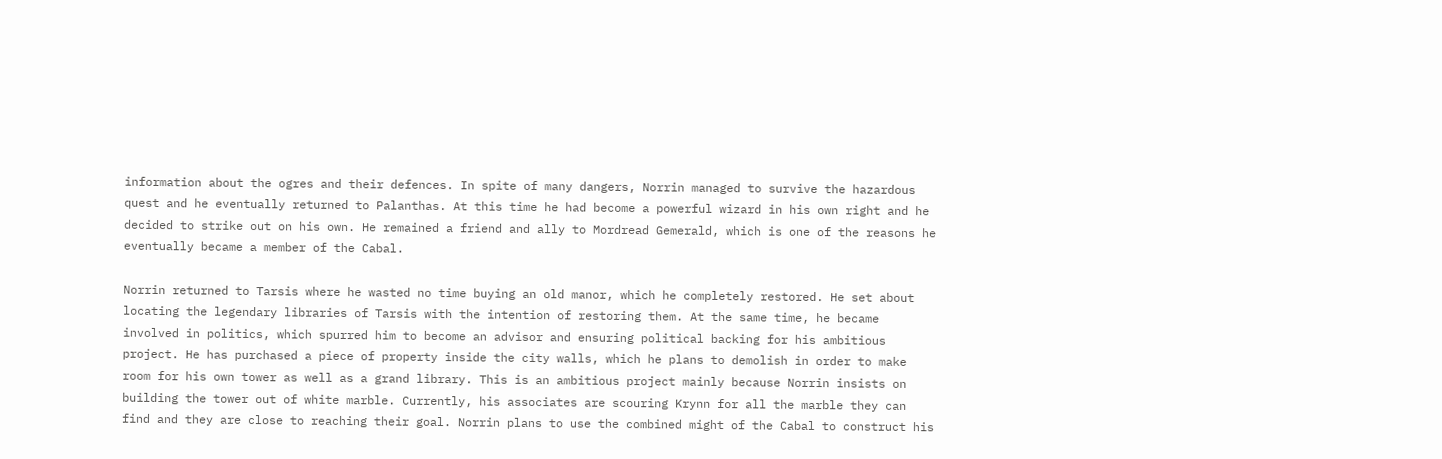information about the ogres and their defences. In spite of many dangers, Norrin managed to survive the hazardous quest and he eventually returned to Palanthas. At this time he had become a powerful wizard in his own right and he decided to strike out on his own. He remained a friend and ally to Mordread Gemerald, which is one of the reasons he eventually became a member of the Cabal.

Norrin returned to Tarsis where he wasted no time buying an old manor, which he completely restored. He set about locating the legendary libraries of Tarsis with the intention of restoring them. At the same time, he became involved in politics, which spurred him to become an advisor and ensuring political backing for his ambitious project. He has purchased a piece of property inside the city walls, which he plans to demolish in order to make room for his own tower as well as a grand library. This is an ambitious project mainly because Norrin insists on building the tower out of white marble. Currently, his associates are scouring Krynn for all the marble they can find and they are close to reaching their goal. Norrin plans to use the combined might of the Cabal to construct his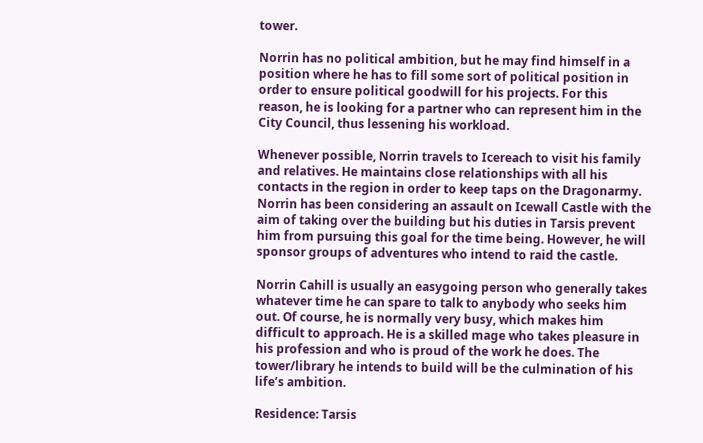tower.

Norrin has no political ambition, but he may find himself in a position where he has to fill some sort of political position in order to ensure political goodwill for his projects. For this reason, he is looking for a partner who can represent him in the City Council, thus lessening his workload.

Whenever possible, Norrin travels to Icereach to visit his family and relatives. He maintains close relationships with all his contacts in the region in order to keep taps on the Dragonarmy. Norrin has been considering an assault on Icewall Castle with the aim of taking over the building but his duties in Tarsis prevent him from pursuing this goal for the time being. However, he will sponsor groups of adventures who intend to raid the castle.

Norrin Cahill is usually an easygoing person who generally takes whatever time he can spare to talk to anybody who seeks him out. Of course, he is normally very busy, which makes him difficult to approach. He is a skilled mage who takes pleasure in his profession and who is proud of the work he does. The tower/library he intends to build will be the culmination of his life’s ambition.

Residence: Tarsis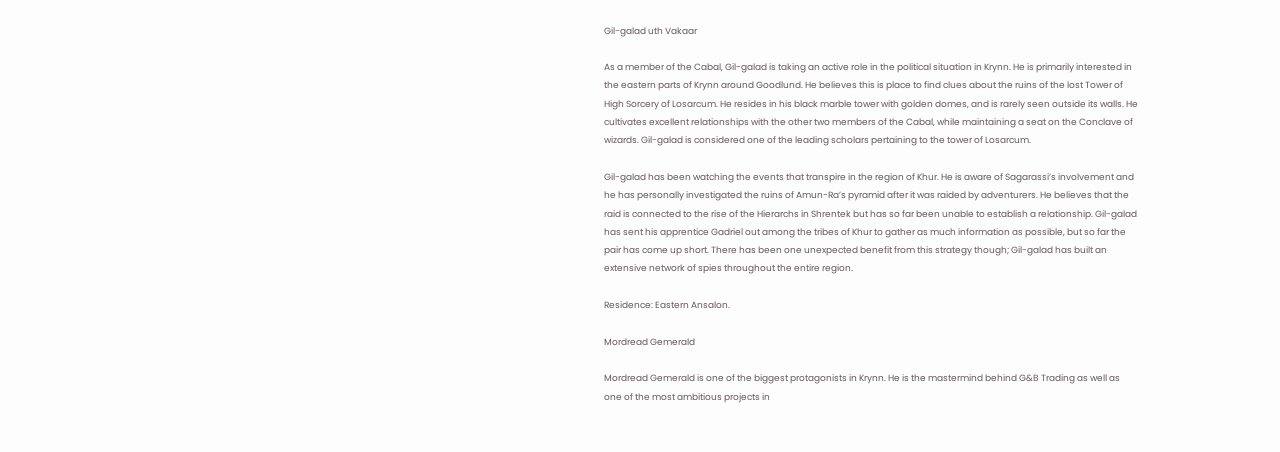Gil-galad uth Vakaar

As a member of the Cabal, Gil-galad is taking an active role in the political situation in Krynn. He is primarily interested in the eastern parts of Krynn around Goodlund. He believes this is place to find clues about the ruins of the lost Tower of High Sorcery of Losarcum. He resides in his black marble tower with golden domes, and is rarely seen outside its walls. He cultivates excellent relationships with the other two members of the Cabal, while maintaining a seat on the Conclave of wizards. Gil-galad is considered one of the leading scholars pertaining to the tower of Losarcum.

Gil-galad has been watching the events that transpire in the region of Khur. He is aware of Sagarassi’s involvement and he has personally investigated the ruins of Amun-Ra’s pyramid after it was raided by adventurers. He believes that the raid is connected to the rise of the Hierarchs in Shrentek but has so far been unable to establish a relationship. Gil-galad has sent his apprentice Gadriel out among the tribes of Khur to gather as much information as possible, but so far the pair has come up short. There has been one unexpected benefit from this strategy though; Gil-galad has built an extensive network of spies throughout the entire region.

Residence: Eastern Ansalon.

Mordread Gemerald

Mordread Gemerald is one of the biggest protagonists in Krynn. He is the mastermind behind G&B Trading as well as one of the most ambitious projects in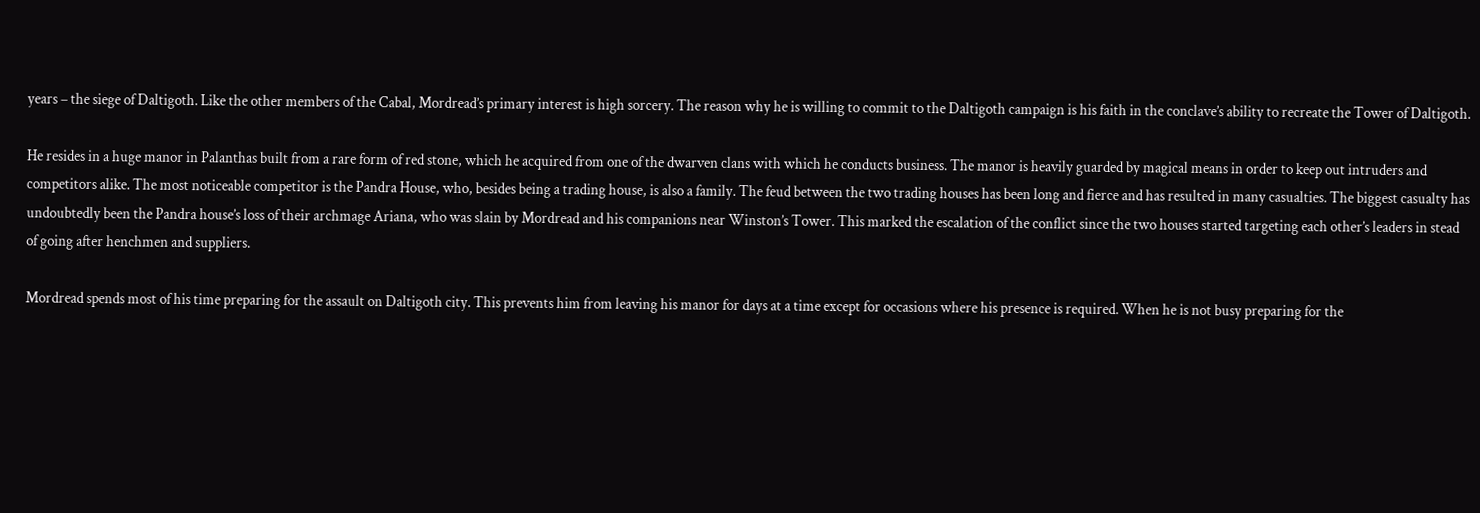years – the siege of Daltigoth. Like the other members of the Cabal, Mordread’s primary interest is high sorcery. The reason why he is willing to commit to the Daltigoth campaign is his faith in the conclave’s ability to recreate the Tower of Daltigoth.

He resides in a huge manor in Palanthas built from a rare form of red stone, which he acquired from one of the dwarven clans with which he conducts business. The manor is heavily guarded by magical means in order to keep out intruders and competitors alike. The most noticeable competitor is the Pandra House, who, besides being a trading house, is also a family. The feud between the two trading houses has been long and fierce and has resulted in many casualties. The biggest casualty has undoubtedly been the Pandra house’s loss of their archmage Ariana, who was slain by Mordread and his companions near Winston’s Tower. This marked the escalation of the conflict since the two houses started targeting each other’s leaders in stead of going after henchmen and suppliers.

Mordread spends most of his time preparing for the assault on Daltigoth city. This prevents him from leaving his manor for days at a time except for occasions where his presence is required. When he is not busy preparing for the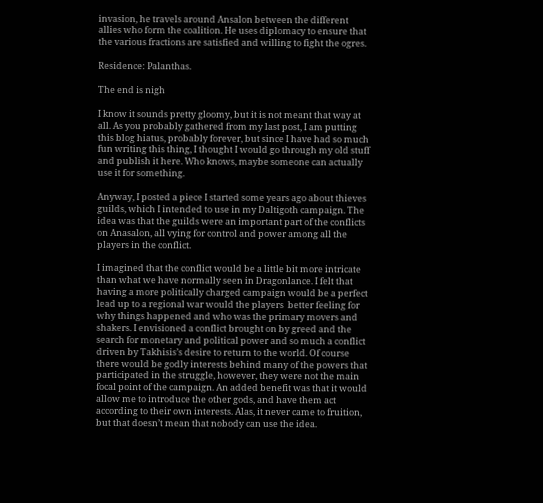invasion, he travels around Ansalon between the different allies who form the coalition. He uses diplomacy to ensure that the various fractions are satisfied and willing to fight the ogres.

Residence: Palanthas.

The end is nigh

I know it sounds pretty gloomy, but it is not meant that way at all. As you probably gathered from my last post, I am putting this blog hiatus, probably forever, but since I have had so much fun writing this thing, I thought I would go through my old stuff and publish it here. Who knows, maybe someone can actually use it for something.

Anyway, I posted a piece I started some years ago about thieves guilds, which I intended to use in my Daltigoth campaign. The idea was that the guilds were an important part of the conflicts on Anasalon, all vying for control and power among all the players in the conflict.

I imagined that the conflict would be a little bit more intricate than what we have normally seen in Dragonlance. I felt that having a more politically charged campaign would be a perfect lead up to a regional war would the players  better feeling for why things happened and who was the primary movers and shakers. I envisioned a conflict brought on by greed and the search for monetary and political power and so much a conflict driven by Takhisis’s desire to return to the world. Of course there would be godly interests behind many of the powers that participated in the struggle, however, they were not the main focal point of the campaign. An added benefit was that it would allow me to introduce the other gods, and have them act according to their own interests. Alas, it never came to fruition, but that doesn’t mean that nobody can use the idea.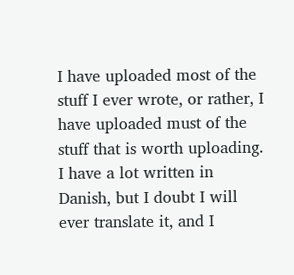I have uploaded most of the stuff I ever wrote, or rather, I have uploaded must of the stuff that is worth uploading. I have a lot written in Danish, but I doubt I will ever translate it, and I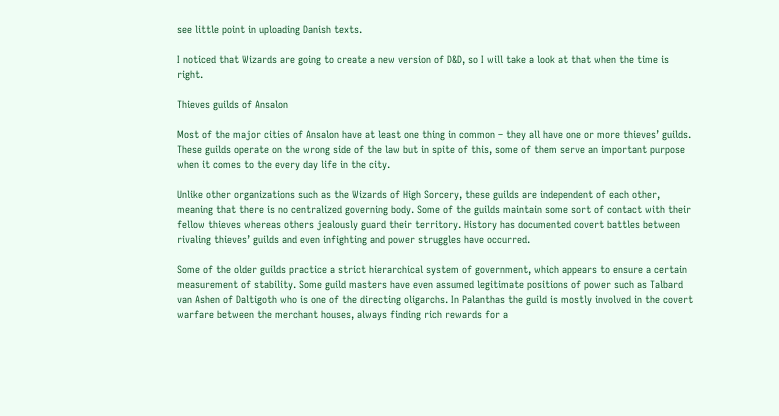see little point in uploading Danish texts.

I noticed that Wizards are going to create a new version of D&D, so I will take a look at that when the time is right.

Thieves guilds of Ansalon

Most of the major cities of Ansalon have at least one thing in common – they all have one or more thieves’ guilds. These guilds operate on the wrong side of the law but in spite of this, some of them serve an important purpose when it comes to the every day life in the city.

Unlike other organizations such as the Wizards of High Sorcery, these guilds are independent of each other, meaning that there is no centralized governing body. Some of the guilds maintain some sort of contact with their fellow thieves whereas others jealously guard their territory. History has documented covert battles between rivaling thieves’ guilds and even infighting and power struggles have occurred.

Some of the older guilds practice a strict hierarchical system of government, which appears to ensure a certain measurement of stability. Some guild masters have even assumed legitimate positions of power such as Talbard van Ashen of Daltigoth who is one of the directing oligarchs. In Palanthas the guild is mostly involved in the covert warfare between the merchant houses, always finding rich rewards for a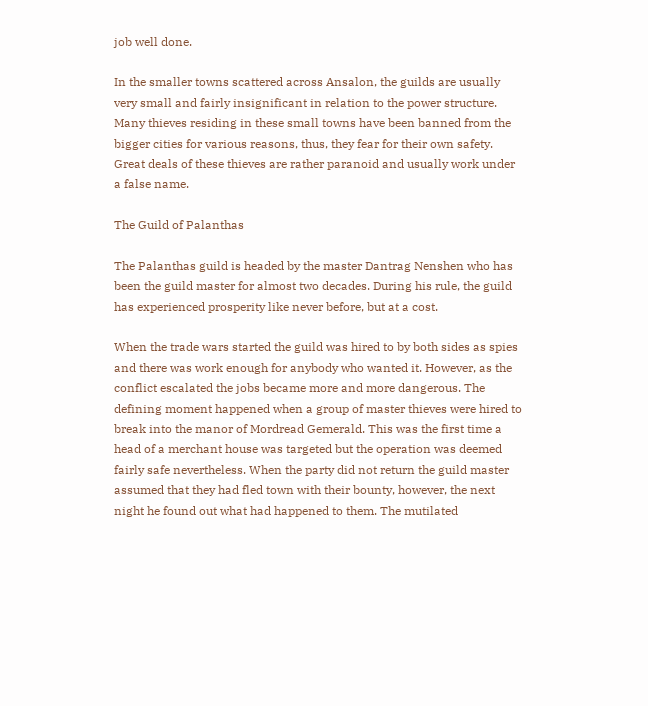job well done.

In the smaller towns scattered across Ansalon, the guilds are usually very small and fairly insignificant in relation to the power structure. Many thieves residing in these small towns have been banned from the bigger cities for various reasons, thus, they fear for their own safety. Great deals of these thieves are rather paranoid and usually work under a false name.

The Guild of Palanthas

The Palanthas guild is headed by the master Dantrag Nenshen who has been the guild master for almost two decades. During his rule, the guild has experienced prosperity like never before, but at a cost.

When the trade wars started the guild was hired to by both sides as spies and there was work enough for anybody who wanted it. However, as the conflict escalated the jobs became more and more dangerous. The defining moment happened when a group of master thieves were hired to break into the manor of Mordread Gemerald. This was the first time a head of a merchant house was targeted but the operation was deemed fairly safe nevertheless. When the party did not return the guild master assumed that they had fled town with their bounty, however, the next night he found out what had happened to them. The mutilated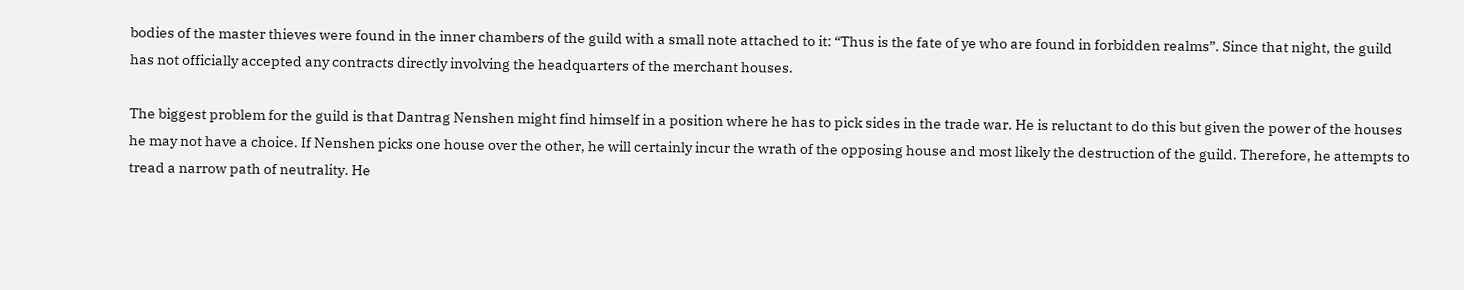bodies of the master thieves were found in the inner chambers of the guild with a small note attached to it: “Thus is the fate of ye who are found in forbidden realms”. Since that night, the guild has not officially accepted any contracts directly involving the headquarters of the merchant houses.

The biggest problem for the guild is that Dantrag Nenshen might find himself in a position where he has to pick sides in the trade war. He is reluctant to do this but given the power of the houses he may not have a choice. If Nenshen picks one house over the other, he will certainly incur the wrath of the opposing house and most likely the destruction of the guild. Therefore, he attempts to tread a narrow path of neutrality. He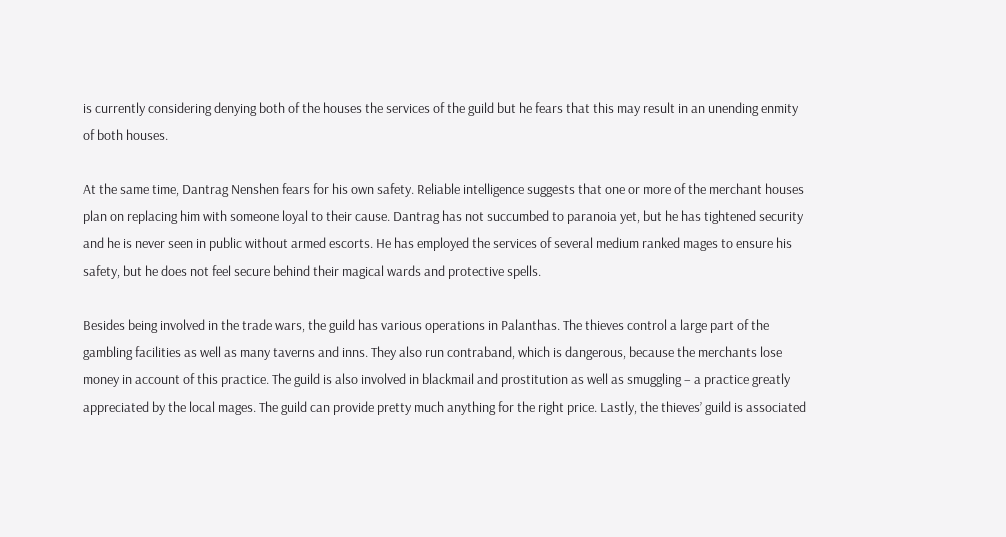is currently considering denying both of the houses the services of the guild but he fears that this may result in an unending enmity of both houses.

At the same time, Dantrag Nenshen fears for his own safety. Reliable intelligence suggests that one or more of the merchant houses plan on replacing him with someone loyal to their cause. Dantrag has not succumbed to paranoia yet, but he has tightened security and he is never seen in public without armed escorts. He has employed the services of several medium ranked mages to ensure his safety, but he does not feel secure behind their magical wards and protective spells.

Besides being involved in the trade wars, the guild has various operations in Palanthas. The thieves control a large part of the gambling facilities as well as many taverns and inns. They also run contraband, which is dangerous, because the merchants lose money in account of this practice. The guild is also involved in blackmail and prostitution as well as smuggling – a practice greatly appreciated by the local mages. The guild can provide pretty much anything for the right price. Lastly, the thieves’ guild is associated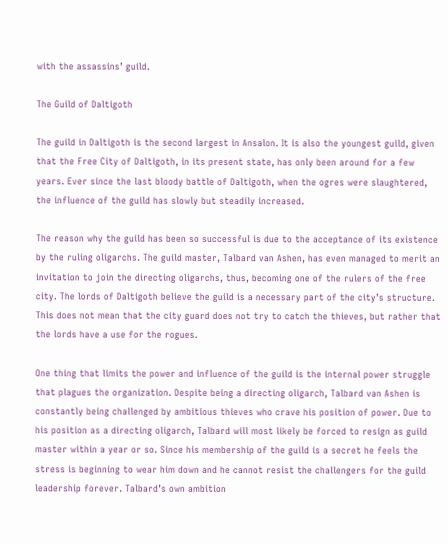with the assassins’ guild.

The Guild of Daltigoth

The guild in Daltigoth is the second largest in Ansalon. It is also the youngest guild, given that the Free City of Daltigoth, in its present state, has only been around for a few years. Ever since the last bloody battle of Daltigoth, when the ogres were slaughtered, the influence of the guild has slowly but steadily increased.

The reason why the guild has been so successful is due to the acceptance of its existence by the ruling oligarchs. The guild master, Talbard van Ashen, has even managed to merit an invitation to join the directing oligarchs, thus, becoming one of the rulers of the free city. The lords of Daltigoth believe the guild is a necessary part of the city’s structure. This does not mean that the city guard does not try to catch the thieves, but rather that the lords have a use for the rogues.

One thing that limits the power and influence of the guild is the internal power struggle that plagues the organization. Despite being a directing oligarch, Talbard van Ashen is constantly being challenged by ambitious thieves who crave his position of power. Due to his position as a directing oligarch, Talbard will most likely be forced to resign as guild master within a year or so. Since his membership of the guild is a secret he feels the stress is beginning to wear him down and he cannot resist the challengers for the guild leadership forever. Talbard’s own ambition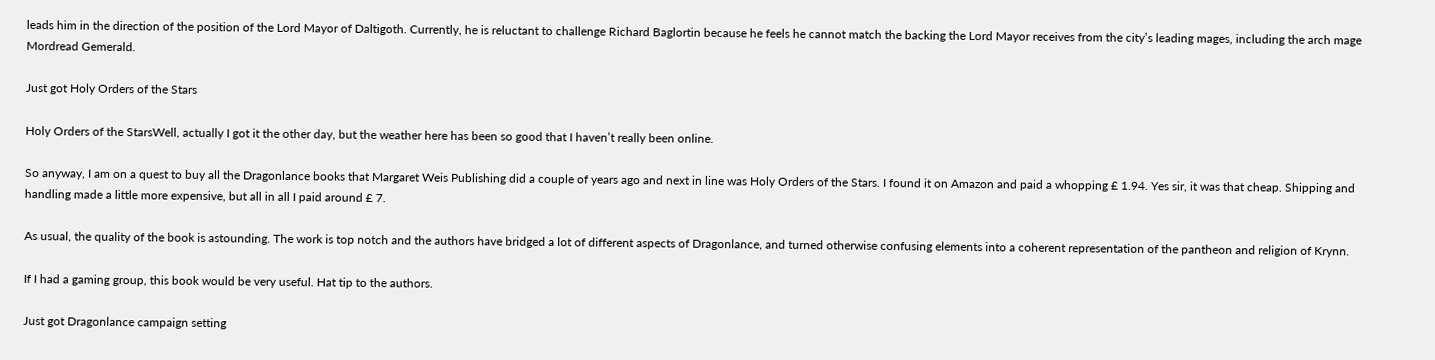leads him in the direction of the position of the Lord Mayor of Daltigoth. Currently, he is reluctant to challenge Richard Baglortin because he feels he cannot match the backing the Lord Mayor receives from the city’s leading mages, including the arch mage Mordread Gemerald.

Just got Holy Orders of the Stars

Holy Orders of the StarsWell, actually I got it the other day, but the weather here has been so good that I haven’t really been online.

So anyway, I am on a quest to buy all the Dragonlance books that Margaret Weis Publishing did a couple of years ago and next in line was Holy Orders of the Stars. I found it on Amazon and paid a whopping £ 1.94. Yes sir, it was that cheap. Shipping and handling made a little more expensive, but all in all I paid around £ 7.

As usual, the quality of the book is astounding. The work is top notch and the authors have bridged a lot of different aspects of Dragonlance, and turned otherwise confusing elements into a coherent representation of the pantheon and religion of Krynn.

If I had a gaming group, this book would be very useful. Hat tip to the authors.

Just got Dragonlance campaign setting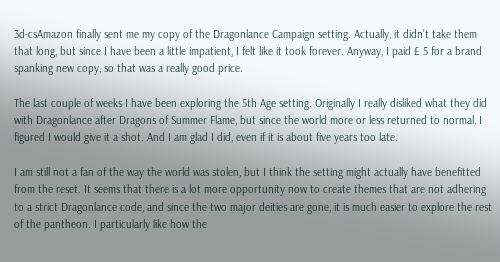3d-csAmazon finally sent me my copy of the Dragonlance Campaign setting. Actually, it didn’t take them that long, but since I have been a little impatient, I felt like it took forever. Anyway, I paid £ 5 for a brand spanking new copy, so that was a really good price.

The last couple of weeks I have been exploring the 5th Age setting. Originally I really disliked what they did with Dragonlance after Dragons of Summer Flame, but since the world more or less returned to normal, I figured I would give it a shot. And I am glad I did, even if it is about five years too late.

I am still not a fan of the way the world was stolen, but I think the setting might actually have benefitted from the reset. It seems that there is a lot more opportunity now to create themes that are not adhering to a strict Dragonlance code, and since the two major deities are gone, it is much easier to explore the rest of the pantheon. I particularly like how the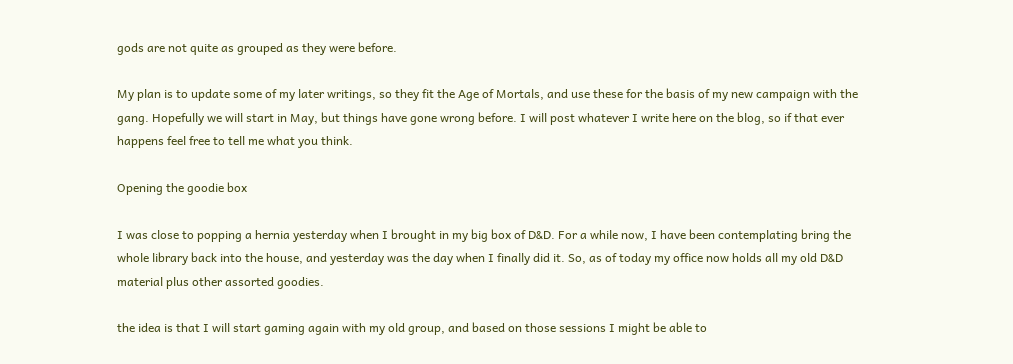gods are not quite as grouped as they were before.

My plan is to update some of my later writings, so they fit the Age of Mortals, and use these for the basis of my new campaign with the gang. Hopefully we will start in May, but things have gone wrong before. I will post whatever I write here on the blog, so if that ever happens feel free to tell me what you think.

Opening the goodie box

I was close to popping a hernia yesterday when I brought in my big box of D&D. For a while now, I have been contemplating bring the whole library back into the house, and yesterday was the day when I finally did it. So, as of today my office now holds all my old D&D material plus other assorted goodies.

the idea is that I will start gaming again with my old group, and based on those sessions I might be able to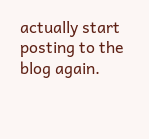actually start posting to the blog again.